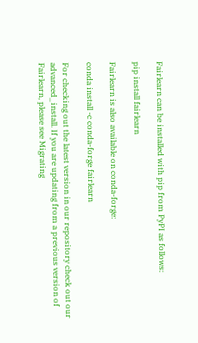Fairlearn can be installed with pip from PyPI as follows:

pip install fairlearn

Fairlearn is also available on conda-forge:

conda install -c conda-forge fairlearn

For checking out the latest version in our repository check out our advanced_install. If you are updating from a previous version of Fairlearn, please see Migrating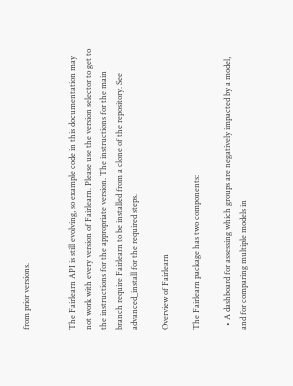from prior versions.


The Fairlearn API is still evolving, so example code in this documentation may not work with every version of Fairlearn. Please use the version selector to get to the instructions for the appropriate version. The instructions for the main branch require Fairlearn to be installed from a clone of the repository. See advanced_install for the required steps.

Overview of Fairlearn

The Fairlearn package has two components:

  • A dashboard for assessing which groups are negatively impacted by a model, and for comparing multiple models in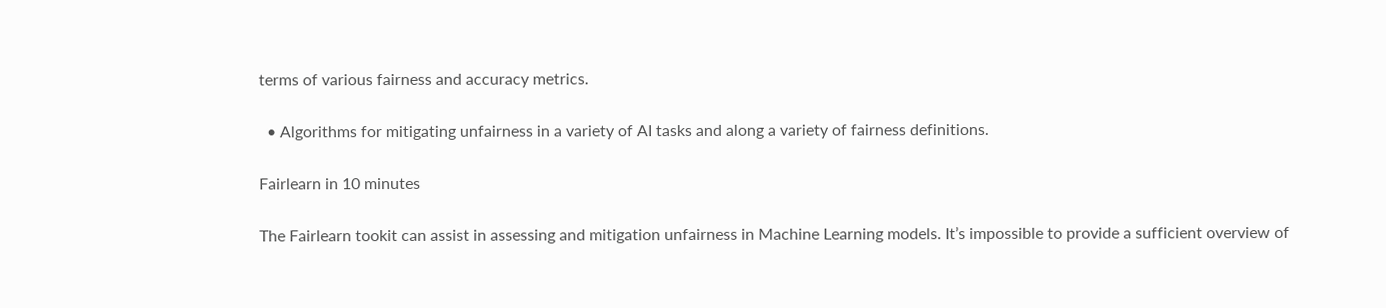terms of various fairness and accuracy metrics.

  • Algorithms for mitigating unfairness in a variety of AI tasks and along a variety of fairness definitions.

Fairlearn in 10 minutes

The Fairlearn tookit can assist in assessing and mitigation unfairness in Machine Learning models. It’s impossible to provide a sufficient overview of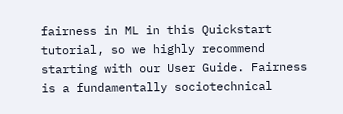fairness in ML in this Quickstart tutorial, so we highly recommend starting with our User Guide. Fairness is a fundamentally sociotechnical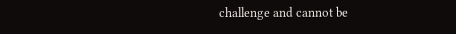challenge and cannot be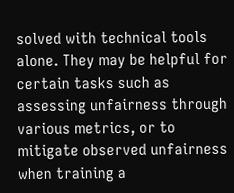solved with technical tools alone. They may be helpful for certain tasks such as assessing unfairness through various metrics, or to mitigate observed unfairness when training a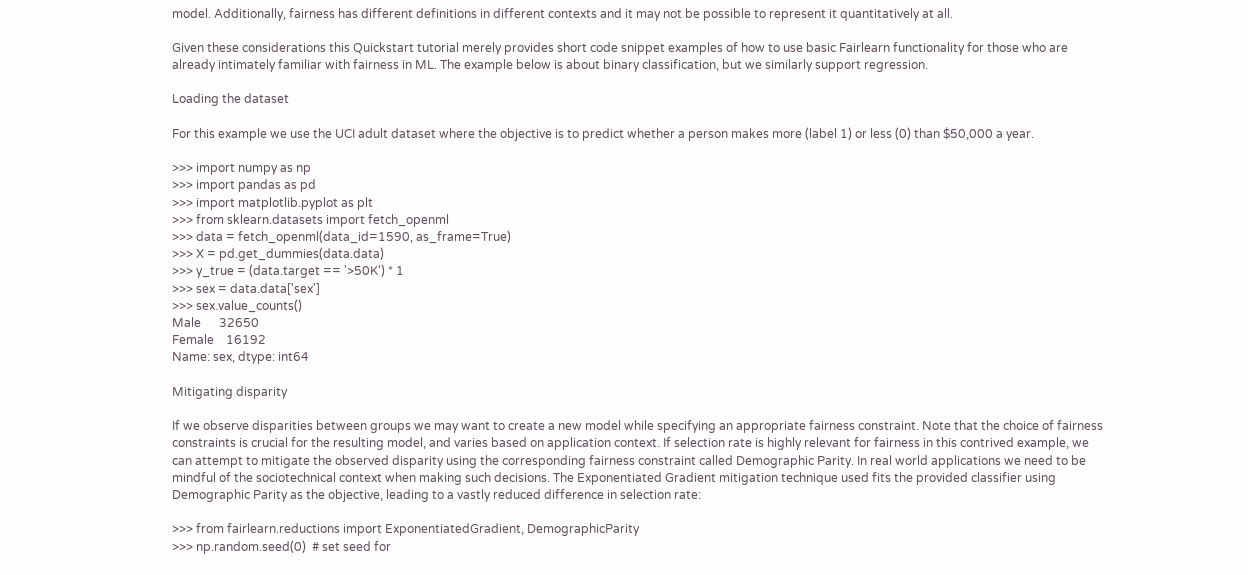model. Additionally, fairness has different definitions in different contexts and it may not be possible to represent it quantitatively at all.

Given these considerations this Quickstart tutorial merely provides short code snippet examples of how to use basic Fairlearn functionality for those who are already intimately familiar with fairness in ML. The example below is about binary classification, but we similarly support regression.

Loading the dataset

For this example we use the UCI adult dataset where the objective is to predict whether a person makes more (label 1) or less (0) than $50,000 a year.

>>> import numpy as np
>>> import pandas as pd
>>> import matplotlib.pyplot as plt
>>> from sklearn.datasets import fetch_openml
>>> data = fetch_openml(data_id=1590, as_frame=True)
>>> X = pd.get_dummies(data.data)
>>> y_true = (data.target == '>50K') * 1
>>> sex = data.data['sex']
>>> sex.value_counts()
Male      32650
Female    16192
Name: sex, dtype: int64

Mitigating disparity

If we observe disparities between groups we may want to create a new model while specifying an appropriate fairness constraint. Note that the choice of fairness constraints is crucial for the resulting model, and varies based on application context. If selection rate is highly relevant for fairness in this contrived example, we can attempt to mitigate the observed disparity using the corresponding fairness constraint called Demographic Parity. In real world applications we need to be mindful of the sociotechnical context when making such decisions. The Exponentiated Gradient mitigation technique used fits the provided classifier using Demographic Parity as the objective, leading to a vastly reduced difference in selection rate:

>>> from fairlearn.reductions import ExponentiatedGradient, DemographicParity
>>> np.random.seed(0)  # set seed for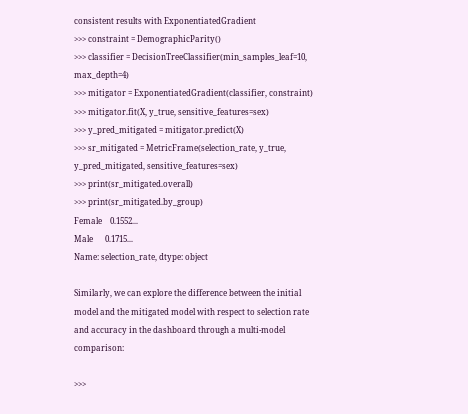consistent results with ExponentiatedGradient
>>> constraint = DemographicParity()
>>> classifier = DecisionTreeClassifier(min_samples_leaf=10, max_depth=4)
>>> mitigator = ExponentiatedGradient(classifier, constraint)
>>> mitigator.fit(X, y_true, sensitive_features=sex)
>>> y_pred_mitigated = mitigator.predict(X)
>>> sr_mitigated = MetricFrame(selection_rate, y_true, y_pred_mitigated, sensitive_features=sex)
>>> print(sr_mitigated.overall)
>>> print(sr_mitigated.by_group)
Female    0.1552...
Male      0.1715...
Name: selection_rate, dtype: object

Similarly, we can explore the difference between the initial model and the mitigated model with respect to selection rate and accuracy in the dashboard through a multi-model comparison:

>>>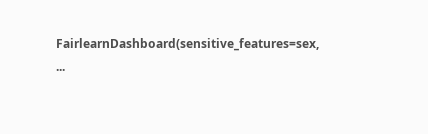FairlearnDashboard(sensitive_features=sex,
...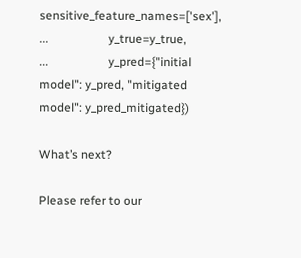sensitive_feature_names=['sex'],
...                    y_true=y_true,
...                    y_pred={"initial model": y_pred, "mitigated model": y_pred_mitigated})

What’s next?

Please refer to our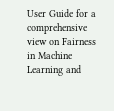User Guide for a comprehensive view on Fairness in Machine Learning and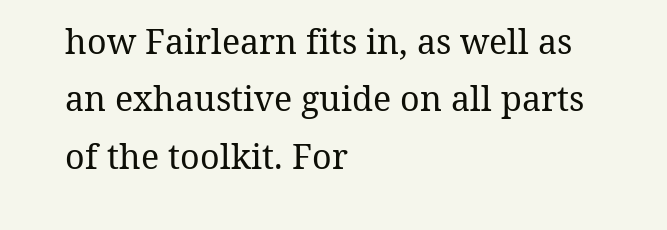how Fairlearn fits in, as well as an exhaustive guide on all parts of the toolkit. For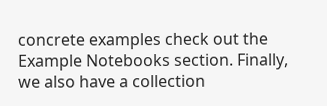concrete examples check out the Example Notebooks section. Finally, we also have a collection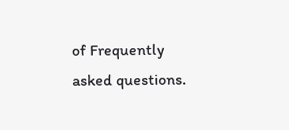of Frequently asked questions.